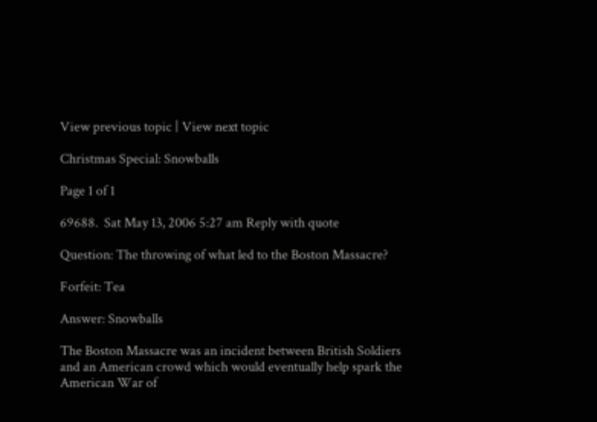View previous topic | View next topic

Christmas Special: Snowballs

Page 1 of 1

69688.  Sat May 13, 2006 5:27 am Reply with quote

Question: The throwing of what led to the Boston Massacre?

Forfeit: Tea

Answer: Snowballs

The Boston Massacre was an incident between British Soldiers and an American crowd which would eventually help spark the American War of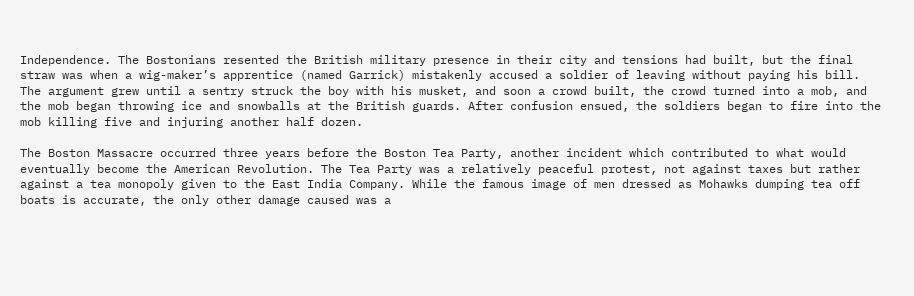Independence. The Bostonians resented the British military presence in their city and tensions had built, but the final straw was when a wig-maker’s apprentice (named Garrick) mistakenly accused a soldier of leaving without paying his bill. The argument grew until a sentry struck the boy with his musket, and soon a crowd built, the crowd turned into a mob, and the mob began throwing ice and snowballs at the British guards. After confusion ensued, the soldiers began to fire into the mob killing five and injuring another half dozen.

The Boston Massacre occurred three years before the Boston Tea Party, another incident which contributed to what would eventually become the American Revolution. The Tea Party was a relatively peaceful protest, not against taxes but rather against a tea monopoly given to the East India Company. While the famous image of men dressed as Mohawks dumping tea off boats is accurate, the only other damage caused was a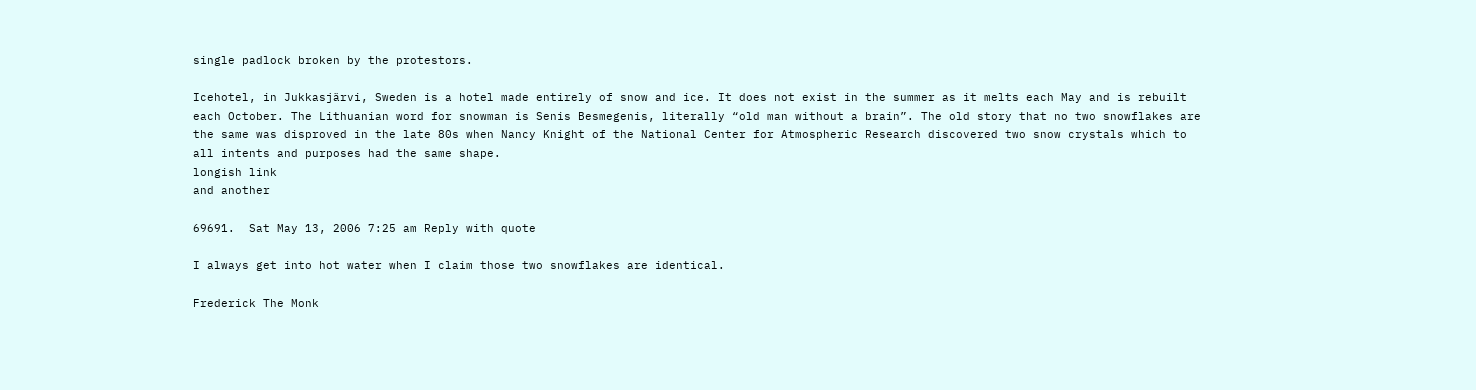single padlock broken by the protestors.

Icehotel, in Jukkasjärvi, Sweden is a hotel made entirely of snow and ice. It does not exist in the summer as it melts each May and is rebuilt each October. The Lithuanian word for snowman is Senis Besmegenis, literally “old man without a brain”. The old story that no two snowflakes are the same was disproved in the late 80s when Nancy Knight of the National Center for Atmospheric Research discovered two snow crystals which to all intents and purposes had the same shape.
longish link
and another

69691.  Sat May 13, 2006 7:25 am Reply with quote

I always get into hot water when I claim those two snowflakes are identical.

Frederick The Monk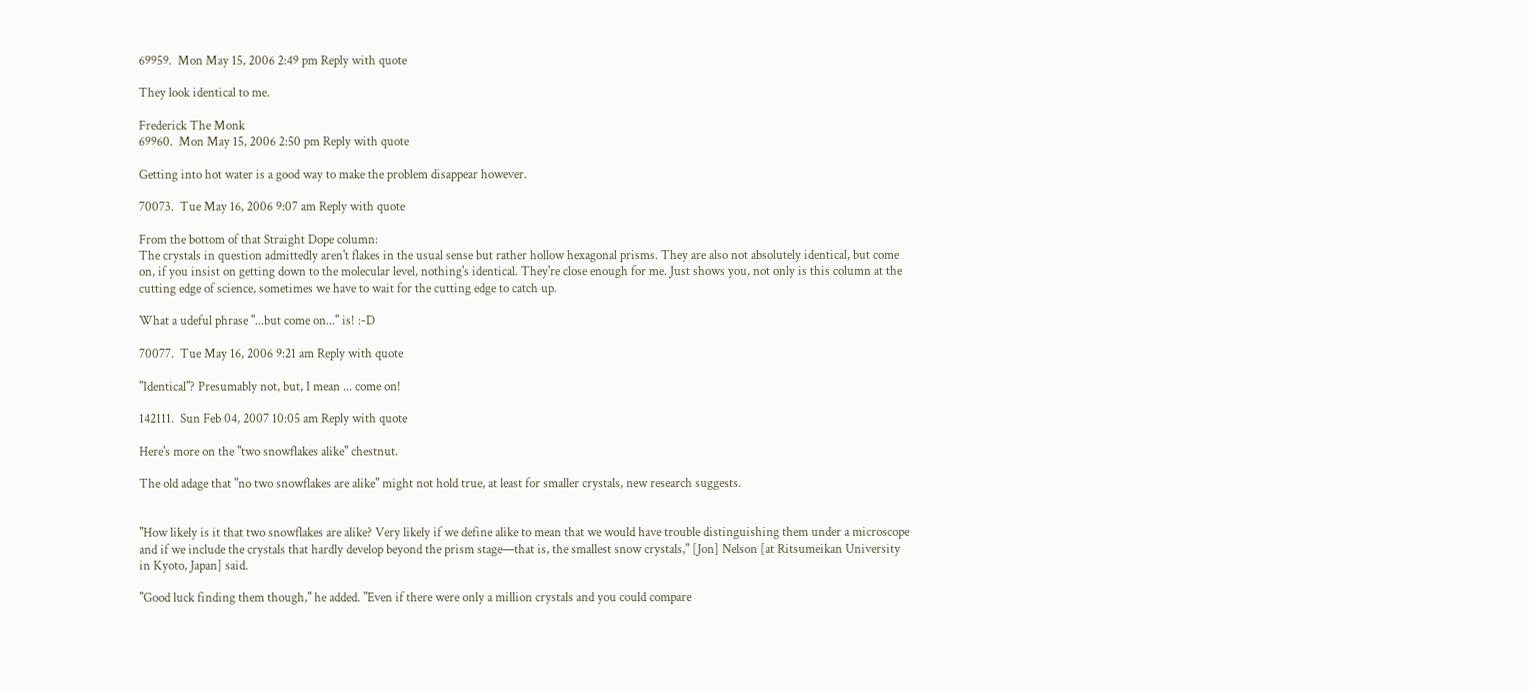69959.  Mon May 15, 2006 2:49 pm Reply with quote

They look identical to me.

Frederick The Monk
69960.  Mon May 15, 2006 2:50 pm Reply with quote

Getting into hot water is a good way to make the problem disappear however.

70073.  Tue May 16, 2006 9:07 am Reply with quote

From the bottom of that Straight Dope column:
The crystals in question admittedly aren't flakes in the usual sense but rather hollow hexagonal prisms. They are also not absolutely identical, but come on, if you insist on getting down to the molecular level, nothing's identical. They're close enough for me. Just shows you, not only is this column at the cutting edge of science, sometimes we have to wait for the cutting edge to catch up.

What a udeful phrase "...but come on..." is! :-D

70077.  Tue May 16, 2006 9:21 am Reply with quote

"Identical"? Presumably not, but, I mean ... come on!

142111.  Sun Feb 04, 2007 10:05 am Reply with quote

Here's more on the "two snowflakes alike" chestnut.

The old adage that "no two snowflakes are alike" might not hold true, at least for smaller crystals, new research suggests.


"How likely is it that two snowflakes are alike? Very likely if we define alike to mean that we would have trouble distinguishing them under a microscope and if we include the crystals that hardly develop beyond the prism stage—that is, the smallest snow crystals," [Jon] Nelson [at Ritsumeikan University in Kyoto, Japan] said.

"Good luck finding them though," he added. "Even if there were only a million crystals and you could compare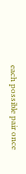each possible pair once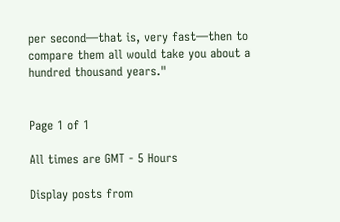per second—that is, very fast—then to compare them all would take you about a hundred thousand years."


Page 1 of 1

All times are GMT - 5 Hours

Display posts from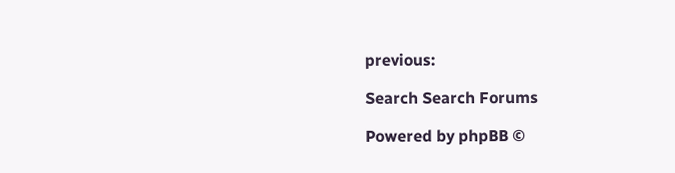previous:

Search Search Forums

Powered by phpBB ©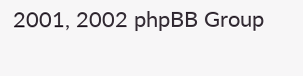2001, 2002 phpBB Group